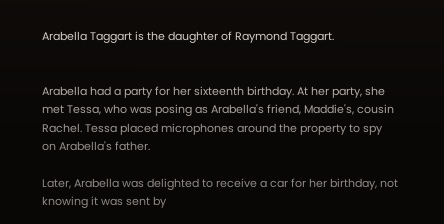Arabella Taggart is the daughter of Raymond Taggart.


Arabella had a party for her sixteenth birthday. At her party, she met Tessa, who was posing as Arabella's friend, Maddie's, cousin Rachel. Tessa placed microphones around the property to spy on Arabella's father.

Later, Arabella was delighted to receive a car for her birthday, not knowing it was sent by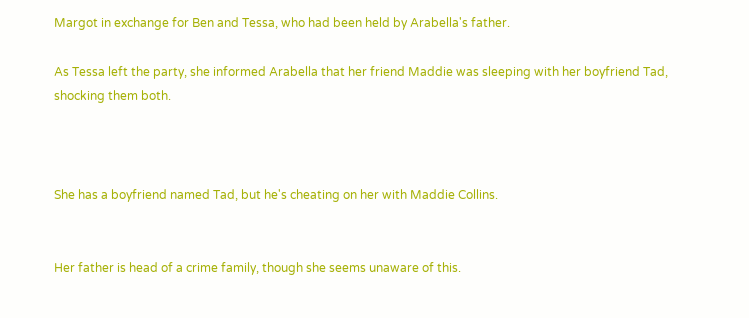Margot in exchange for Ben and Tessa, who had been held by Arabella's father.

As Tessa left the party, she informed Arabella that her friend Maddie was sleeping with her boyfriend Tad, shocking them both.



She has a boyfriend named Tad, but he's cheating on her with Maddie Collins.


Her father is head of a crime family, though she seems unaware of this.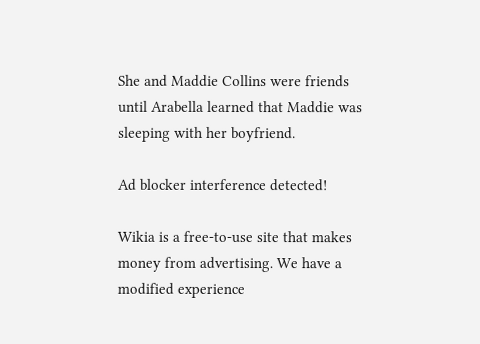She and Maddie Collins were friends until Arabella learned that Maddie was sleeping with her boyfriend.

Ad blocker interference detected!

Wikia is a free-to-use site that makes money from advertising. We have a modified experience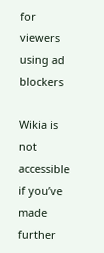for viewers using ad blockers

Wikia is not accessible if you’ve made further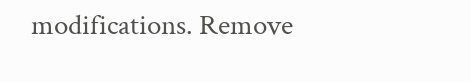modifications. Remove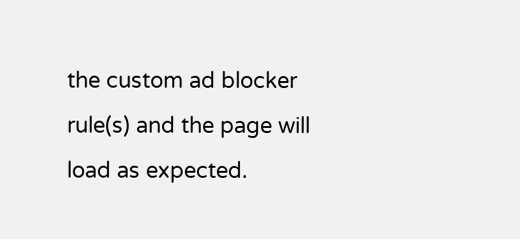the custom ad blocker rule(s) and the page will load as expected.